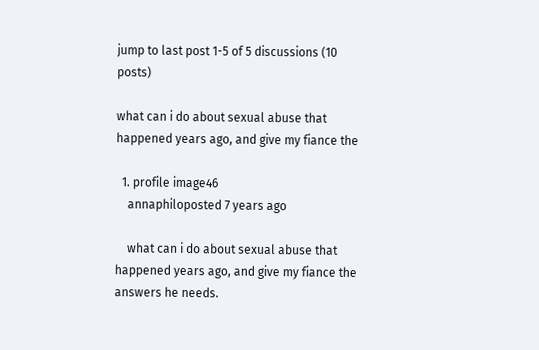jump to last post 1-5 of 5 discussions (10 posts)

what can i do about sexual abuse that happened years ago, and give my fiance the

  1. profile image46
    annaphiloposted 7 years ago

    what can i do about sexual abuse that happened years ago, and give my fiance the answers he needs.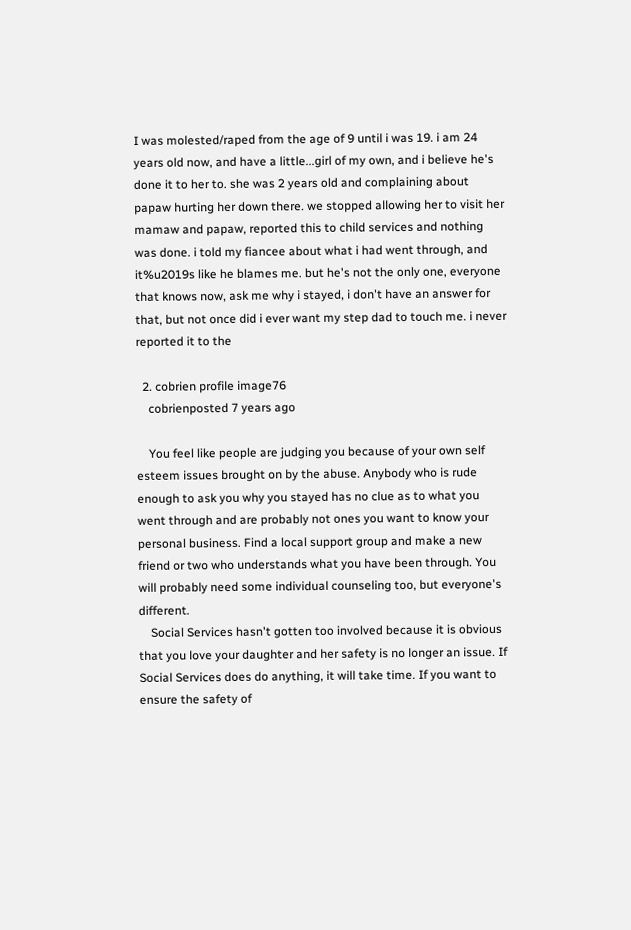I was molested/raped from the age of 9 until i was 19. i am 24 years old now, and have a little...girl of my own, and i believe he's done it to her to. she was 2 years old and complaining about papaw hurting her down there. we stopped allowing her to visit her mamaw and papaw, reported this to child services and nothing was done. i told my fiancee about what i had went through, and it%u2019s like he blames me. but he's not the only one, everyone that knows now, ask me why i stayed, i don't have an answer for that, but not once did i ever want my step dad to touch me. i never reported it to the

  2. cobrien profile image76
    cobrienposted 7 years ago

    You feel like people are judging you because of your own self esteem issues brought on by the abuse. Anybody who is rude enough to ask you why you stayed has no clue as to what you went through and are probably not ones you want to know your personal business. Find a local support group and make a new friend or two who understands what you have been through. You will probably need some individual counseling too, but everyone's different.
    Social Services hasn't gotten too involved because it is obvious that you love your daughter and her safety is no longer an issue. If Social Services does do anything, it will take time. If you want to ensure the safety of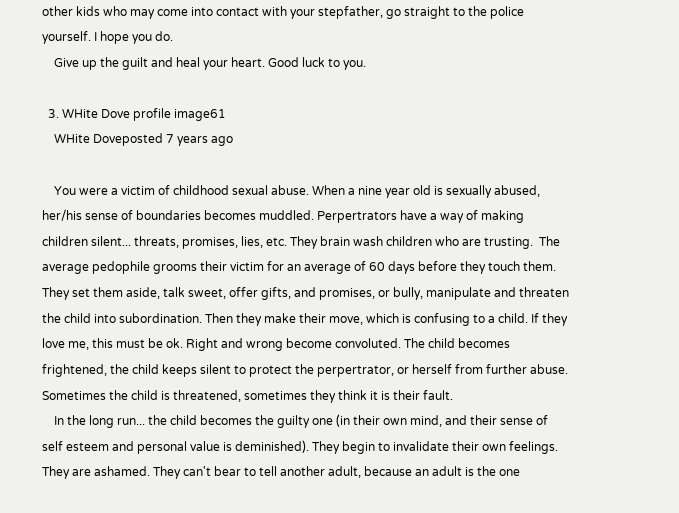other kids who may come into contact with your stepfather, go straight to the police yourself. I hope you do.
    Give up the guilt and heal your heart. Good luck to you.

  3. WHite Dove profile image61
    WHite Doveposted 7 years ago

    You were a victim of childhood sexual abuse. When a nine year old is sexually abused, her/his sense of boundaries becomes muddled. Perpertrators have a way of making children silent... threats, promises, lies, etc. They brain wash children who are trusting.  The average pedophile grooms their victim for an average of 60 days before they touch them. They set them aside, talk sweet, offer gifts, and promises, or bully, manipulate and threaten the child into subordination. Then they make their move, which is confusing to a child. If they love me, this must be ok. Right and wrong become convoluted. The child becomes frightened, the child keeps silent to protect the perpertrator, or herself from further abuse. Sometimes the child is threatened, sometimes they think it is their fault.
    In the long run... the child becomes the guilty one (in their own mind, and their sense of self esteem and personal value is deminished). They begin to invalidate their own feelings. They are ashamed. They can't bear to tell another adult, because an adult is the one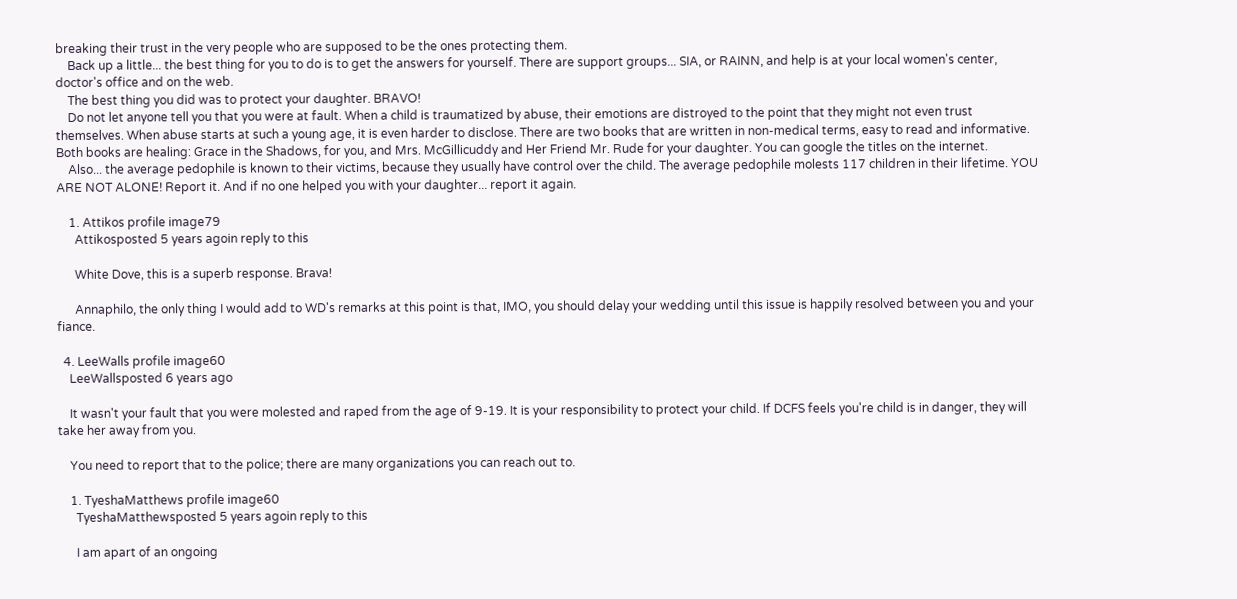breaking their trust in the very people who are supposed to be the ones protecting them.
    Back up a little... the best thing for you to do is to get the answers for yourself. There are support groups... SIA, or RAINN, and help is at your local women's center, doctor's office and on the web.
    The best thing you did was to protect your daughter. BRAVO!
    Do not let anyone tell you that you were at fault. When a child is traumatized by abuse, their emotions are distroyed to the point that they might not even trust themselves. When abuse starts at such a young age, it is even harder to disclose. There are two books that are written in non-medical terms, easy to read and informative. Both books are healing: Grace in the Shadows, for you, and Mrs. McGillicuddy and Her Friend Mr. Rude for your daughter. You can google the titles on the internet.
    Also... the average pedophile is known to their victims, because they usually have control over the child. The average pedophile molests 117 children in their lifetime. YOU ARE NOT ALONE! Report it. And if no one helped you with your daughter... report it again.

    1. Attikos profile image79
      Attikosposted 5 years agoin reply to this

      White Dove, this is a superb response. Brava!

      Annaphilo, the only thing I would add to WD's remarks at this point is that, IMO, you should delay your wedding until this issue is happily resolved between you and your fiance.

  4. LeeWalls profile image60
    LeeWallsposted 6 years ago

    It wasn't your fault that you were molested and raped from the age of 9-19. It is your responsibility to protect your child. If DCFS feels you're child is in danger, they will take her away from you.

    You need to report that to the police; there are many organizations you can reach out to.

    1. TyeshaMatthews profile image60
      TyeshaMatthewsposted 5 years agoin reply to this

      I am apart of an ongoing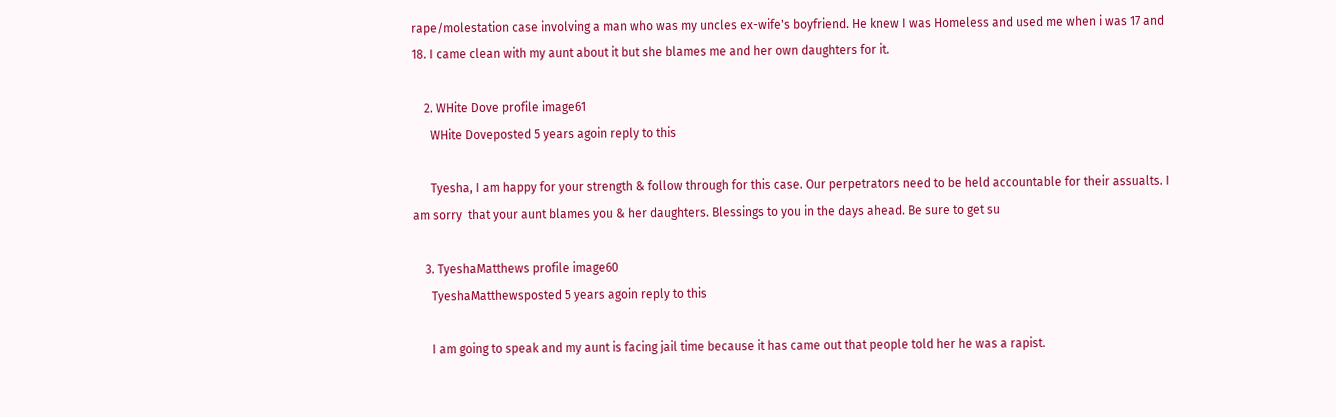rape/molestation case involving a man who was my uncles ex-wife's boyfriend. He knew I was Homeless and used me when i was 17 and 18. I came clean with my aunt about it but she blames me and her own daughters for it.

    2. WHite Dove profile image61
      WHite Doveposted 5 years agoin reply to this

      Tyesha, I am happy for your strength & follow through for this case. Our perpetrators need to be held accountable for their assualts. I am sorry  that your aunt blames you & her daughters. Blessings to you in the days ahead. Be sure to get su

    3. TyeshaMatthews profile image60
      TyeshaMatthewsposted 5 years agoin reply to this

      I am going to speak and my aunt is facing jail time because it has came out that people told her he was a rapist.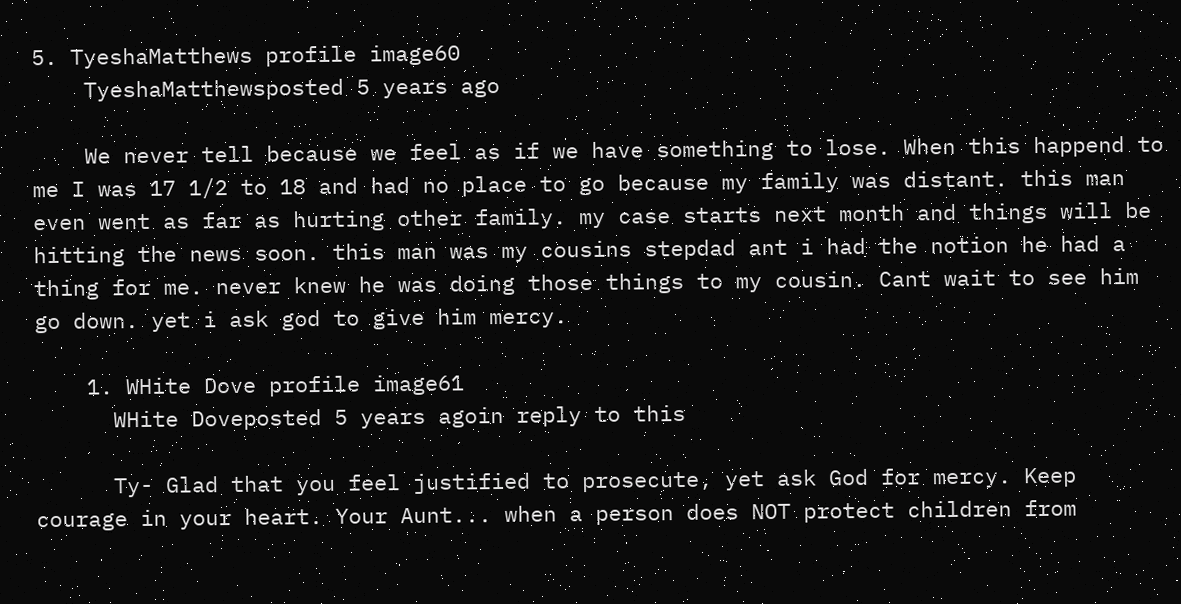5. TyeshaMatthews profile image60
    TyeshaMatthewsposted 5 years ago

    We never tell because we feel as if we have something to lose. When this happend to me I was 17 1/2 to 18 and had no place to go because my family was distant. this man even went as far as hurting other family. my case starts next month and things will be hitting the news soon. this man was my cousins stepdad ant i had the notion he had a thing for me. never knew he was doing those things to my cousin. Cant wait to see him go down. yet i ask god to give him mercy.

    1. WHite Dove profile image61
      WHite Doveposted 5 years agoin reply to this

      Ty- Glad that you feel justified to prosecute, yet ask God for mercy. Keep courage in your heart. Your Aunt... when a person does NOT protect children from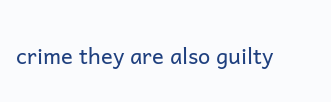crime they are also guilty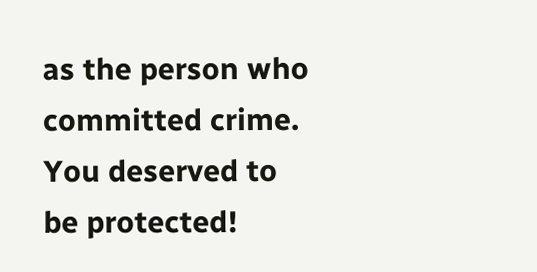as the person who committed crime. You deserved to be protected!